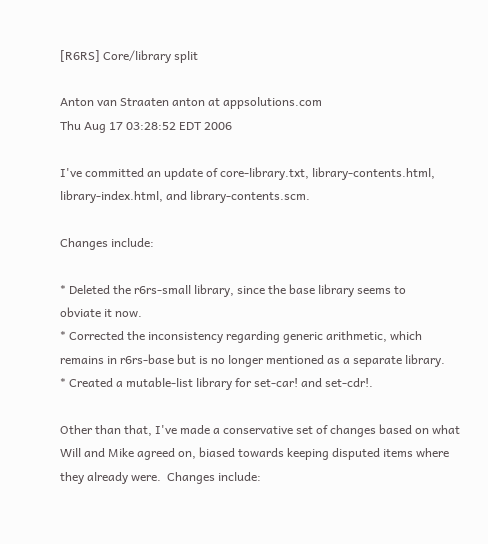[R6RS] Core/library split

Anton van Straaten anton at appsolutions.com
Thu Aug 17 03:28:52 EDT 2006

I've committed an update of core-library.txt, library-contents.html,
library-index.html, and library-contents.scm.

Changes include:

* Deleted the r6rs-small library, since the base library seems to
obviate it now.
* Corrected the inconsistency regarding generic arithmetic, which
remains in r6rs-base but is no longer mentioned as a separate library.
* Created a mutable-list library for set-car! and set-cdr!.

Other than that, I've made a conservative set of changes based on what
Will and Mike agreed on, biased towards keeping disputed items where
they already were.  Changes include: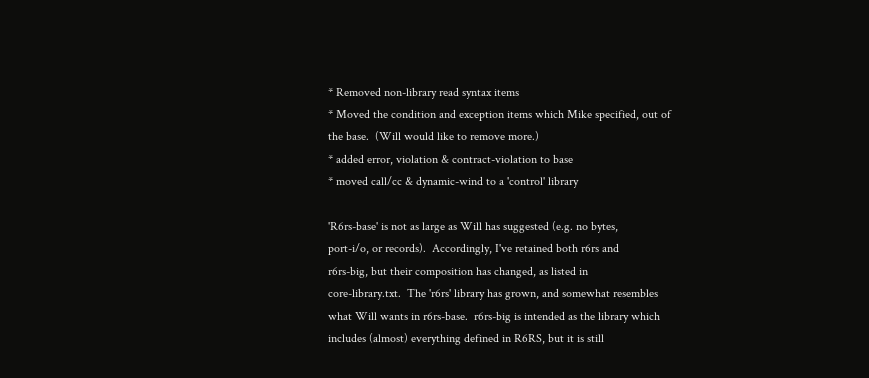* Removed non-library read syntax items
* Moved the condition and exception items which Mike specified, out of
the base.  (Will would like to remove more.)
* added error, violation & contract-violation to base
* moved call/cc & dynamic-wind to a 'control' library

'R6rs-base' is not as large as Will has suggested (e.g. no bytes,
port-i/o, or records).  Accordingly, I've retained both r6rs and
r6rs-big, but their composition has changed, as listed in
core-library.txt.  The 'r6rs' library has grown, and somewhat resembles
what Will wants in r6rs-base.  r6rs-big is intended as the library which
includes (almost) everything defined in R6RS, but it is still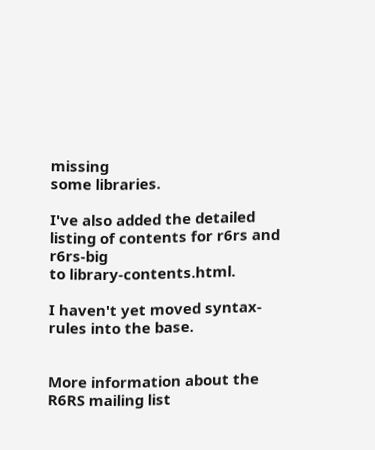missing
some libraries.

I've also added the detailed listing of contents for r6rs and r6rs-big
to library-contents.html.

I haven't yet moved syntax-rules into the base.


More information about the R6RS mailing list